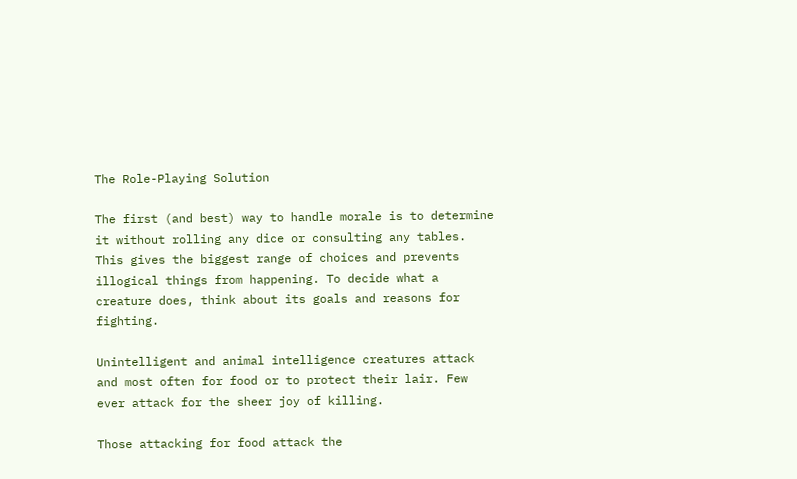The Role-Playing Solution

The first (and best) way to handle morale is to determine it without rolling any dice or consulting any tables. This gives the biggest range of choices and prevents illogical things from happening. To decide what a creature does, think about its goals and reasons for fighting.

Unintelligent and animal intelligence creatures attack and most often for food or to protect their lair. Few ever attack for the sheer joy of killing.

Those attacking for food attack the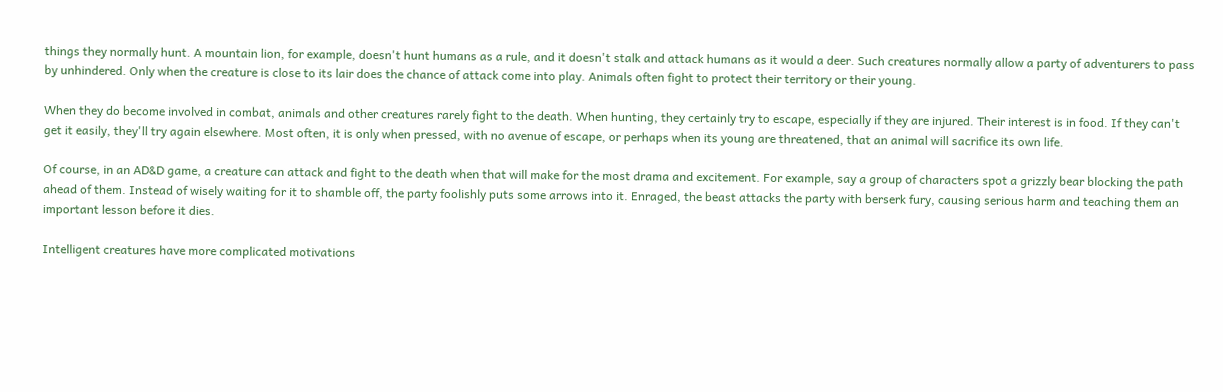things they normally hunt. A mountain lion, for example, doesn't hunt humans as a rule, and it doesn't stalk and attack humans as it would a deer. Such creatures normally allow a party of adventurers to pass by unhindered. Only when the creature is close to its lair does the chance of attack come into play. Animals often fight to protect their territory or their young.

When they do become involved in combat, animals and other creatures rarely fight to the death. When hunting, they certainly try to escape, especially if they are injured. Their interest is in food. If they can't get it easily, they'll try again elsewhere. Most often, it is only when pressed, with no avenue of escape, or perhaps when its young are threatened, that an animal will sacrifice its own life.

Of course, in an AD&D game, a creature can attack and fight to the death when that will make for the most drama and excitement. For example, say a group of characters spot a grizzly bear blocking the path ahead of them. Instead of wisely waiting for it to shamble off, the party foolishly puts some arrows into it. Enraged, the beast attacks the party with berserk fury, causing serious harm and teaching them an important lesson before it dies.

Intelligent creatures have more complicated motivations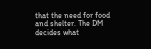that the need for food and shelter. The DM decides what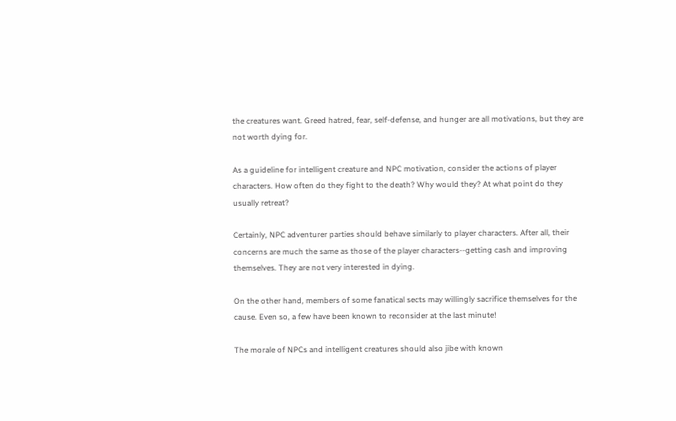the creatures want. Greed hatred, fear, self-defense, and hunger are all motivations, but they are not worth dying for.

As a guideline for intelligent creature and NPC motivation, consider the actions of player characters. How often do they fight to the death? Why would they? At what point do they usually retreat?

Certainly, NPC adventurer parties should behave similarly to player characters. After all, their concerns are much the same as those of the player characters--getting cash and improving themselves. They are not very interested in dying.

On the other hand, members of some fanatical sects may willingly sacrifice themselves for the cause. Even so, a few have been known to reconsider at the last minute!

The morale of NPCs and intelligent creatures should also jibe with known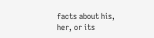facts about his, her, or its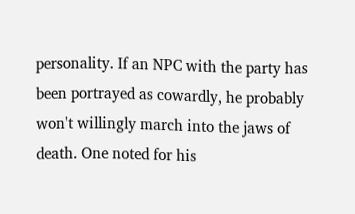personality. If an NPC with the party has been portrayed as cowardly, he probably won't willingly march into the jaws of death. One noted for his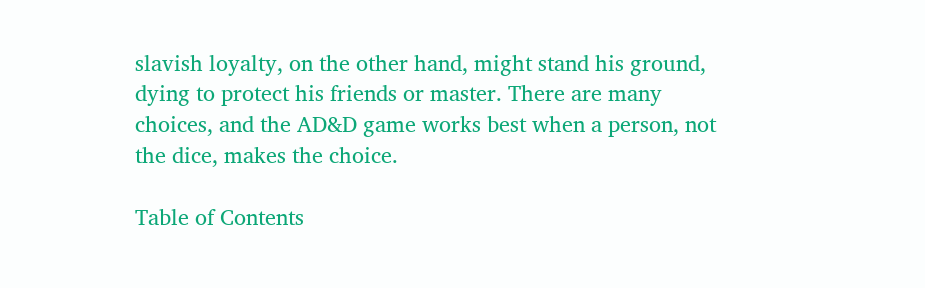slavish loyalty, on the other hand, might stand his ground, dying to protect his friends or master. There are many choices, and the AD&D game works best when a person, not the dice, makes the choice.

Table of Contents